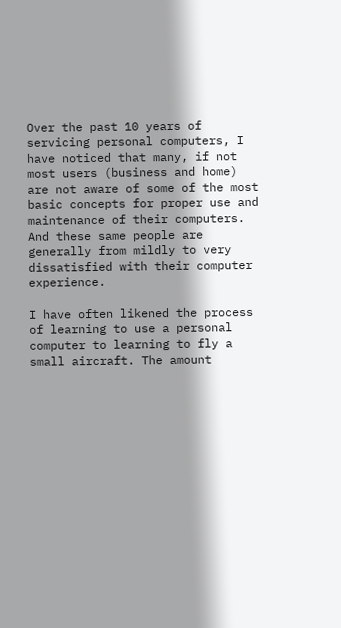Over the past 10 years of servicing personal computers, I have noticed that many, if not most users (business and home) are not aware of some of the most basic concepts for proper use and maintenance of their computers. And these same people are generally from mildly to very dissatisfied with their computer experience.

I have often likened the process of learning to use a personal computer to learning to fly a small aircraft. The amount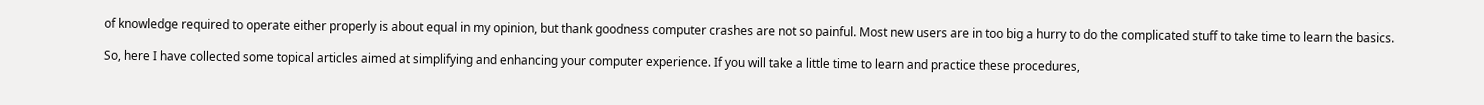of knowledge required to operate either properly is about equal in my opinion, but thank goodness computer crashes are not so painful. Most new users are in too big a hurry to do the complicated stuff to take time to learn the basics.

So, here I have collected some topical articles aimed at simplifying and enhancing your computer experience. If you will take a little time to learn and practice these procedures,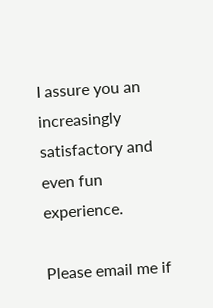I assure you an increasingly satisfactory and even fun experience.

Please email me if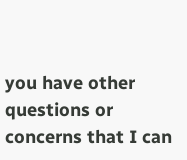you have other questions or concerns that I can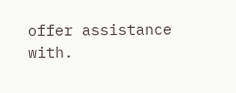offer assistance with.